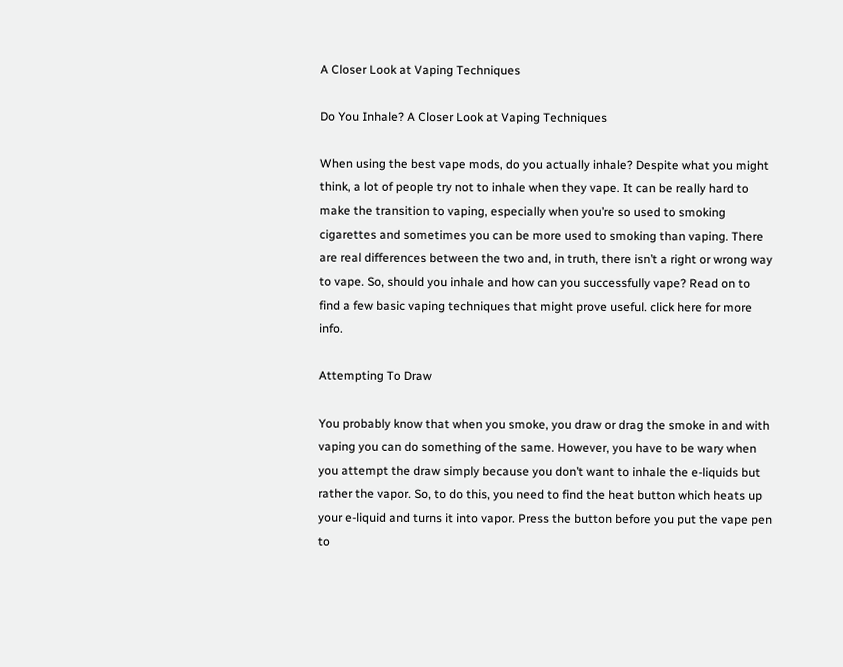A Closer Look at Vaping Techniques

Do You Inhale? A Closer Look at Vaping Techniques

When using the best vape mods, do you actually inhale? Despite what you might think, a lot of people try not to inhale when they vape. It can be really hard to make the transition to vaping, especially when you’re so used to smoking cigarettes and sometimes you can be more used to smoking than vaping. There are real differences between the two and, in truth, there isn’t a right or wrong way to vape. So, should you inhale and how can you successfully vape? Read on to find a few basic vaping techniques that might prove useful. click here for more info.

Attempting To Draw

You probably know that when you smoke, you draw or drag the smoke in and with vaping you can do something of the same. However, you have to be wary when you attempt the draw simply because you don’t want to inhale the e-liquids but rather the vapor. So, to do this, you need to find the heat button which heats up your e-liquid and turns it into vapor. Press the button before you put the vape pen to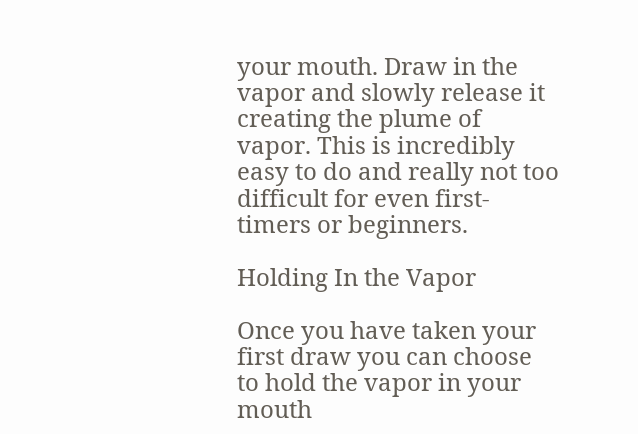your mouth. Draw in the vapor and slowly release it creating the plume of vapor. This is incredibly easy to do and really not too difficult for even first-timers or beginners.

Holding In the Vapor

Once you have taken your first draw you can choose to hold the vapor in your mouth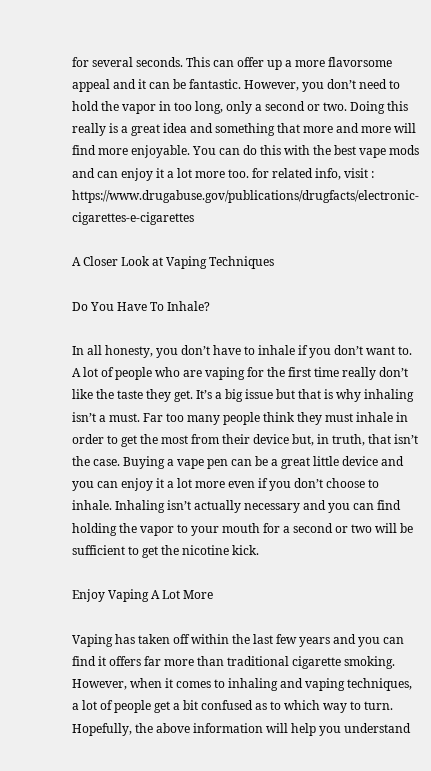for several seconds. This can offer up a more flavorsome appeal and it can be fantastic. However, you don’t need to hold the vapor in too long, only a second or two. Doing this really is a great idea and something that more and more will find more enjoyable. You can do this with the best vape mods and can enjoy it a lot more too. for related info, visit : https://www.drugabuse.gov/publications/drugfacts/electronic-cigarettes-e-cigarettes

A Closer Look at Vaping Techniques

Do You Have To Inhale?

In all honesty, you don’t have to inhale if you don’t want to. A lot of people who are vaping for the first time really don’t like the taste they get. It’s a big issue but that is why inhaling isn’t a must. Far too many people think they must inhale in order to get the most from their device but, in truth, that isn’t the case. Buying a vape pen can be a great little device and you can enjoy it a lot more even if you don’t choose to inhale. Inhaling isn’t actually necessary and you can find holding the vapor to your mouth for a second or two will be sufficient to get the nicotine kick.

Enjoy Vaping A Lot More

Vaping has taken off within the last few years and you can find it offers far more than traditional cigarette smoking. However, when it comes to inhaling and vaping techniques, a lot of people get a bit confused as to which way to turn. Hopefully, the above information will help you understand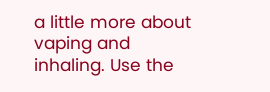a little more about vaping and inhaling. Use the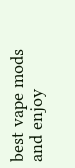best vape mods and enjoy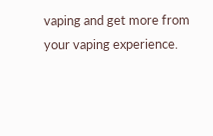vaping and get more from your vaping experience.